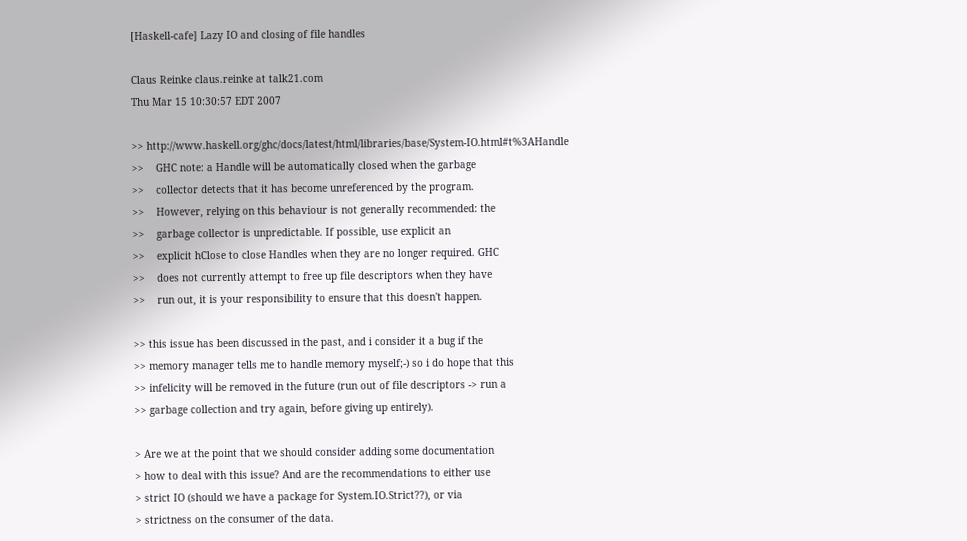[Haskell-cafe] Lazy IO and closing of file handles

Claus Reinke claus.reinke at talk21.com
Thu Mar 15 10:30:57 EDT 2007

>> http://www.haskell.org/ghc/docs/latest/html/libraries/base/System-IO.html#t%3AHandle
>>    GHC note: a Handle will be automatically closed when the garbage
>>    collector detects that it has become unreferenced by the program.
>>    However, relying on this behaviour is not generally recommended: the
>>    garbage collector is unpredictable. If possible, use explicit an
>>    explicit hClose to close Handles when they are no longer required. GHC
>>    does not currently attempt to free up file descriptors when they have
>>    run out, it is your responsibility to ensure that this doesn't happen.

>> this issue has been discussed in the past, and i consider it a bug if the
>> memory manager tells me to handle memory myself;-) so i do hope that this
>> infelicity will be removed in the future (run out of file descriptors -> run a
>> garbage collection and try again, before giving up entirely).

> Are we at the point that we should consider adding some documentation
> how to deal with this issue? And are the recommendations to either use
> strict IO (should we have a package for System.IO.Strict??), or via
> strictness on the consumer of the data.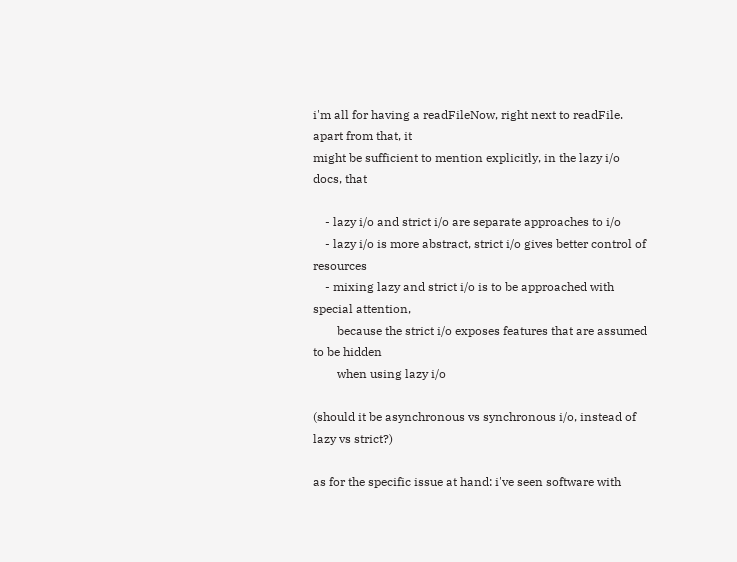i'm all for having a readFileNow, right next to readFile. apart from that, it
might be sufficient to mention explicitly, in the lazy i/o docs, that

    - lazy i/o and strict i/o are separate approaches to i/o
    - lazy i/o is more abstract, strict i/o gives better control of resources
    - mixing lazy and strict i/o is to be approached with special attention,
        because the strict i/o exposes features that are assumed to be hidden
        when using lazy i/o

(should it be asynchronous vs synchronous i/o, instead of lazy vs strict?)

as for the specific issue at hand: i've seen software with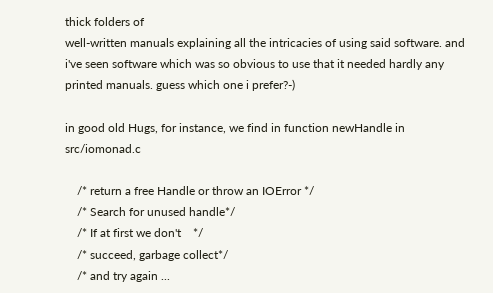thick folders of
well-written manuals explaining all the intricacies of using said software. and
i've seen software which was so obvious to use that it needed hardly any
printed manuals. guess which one i prefer?-)

in good old Hugs, for instance, we find in function newHandle in src/iomonad.c

    /* return a free Handle or throw an IOError */
    /* Search for unused handle*/
    /* If at first we don't    */
    /* succeed, garbage collect*/
    /* and try again ...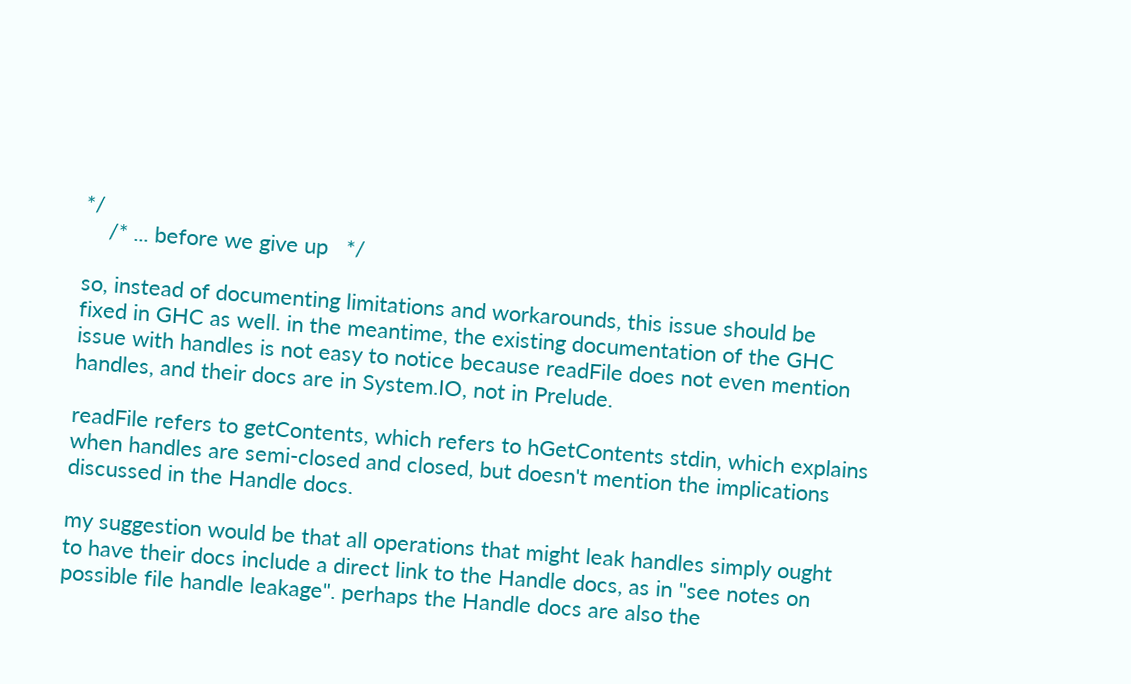*/
    /* ... before we give up   */

so, instead of documenting limitations and workarounds, this issue should be
fixed in GHC as well. in the meantime, the existing documentation of the GHC
issue with handles is not easy to notice because readFile does not even mention
handles, and their docs are in System.IO, not in Prelude.

readFile refers to getContents, which refers to hGetContents stdin, which explains
when handles are semi-closed and closed, but doesn't mention the implications
discussed in the Handle docs.

my suggestion would be that all operations that might leak handles simply ought
to have their docs include a direct link to the Handle docs, as in "see notes on
possible file handle leakage". perhaps the Handle docs are also the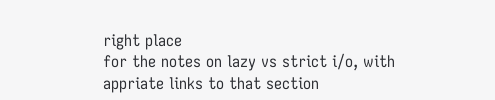right place
for the notes on lazy vs strict i/o, with appriate links to that section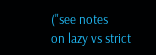("see notes
on lazy vs strict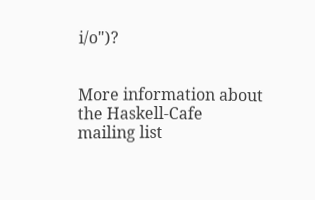i/o")?


More information about the Haskell-Cafe mailing list